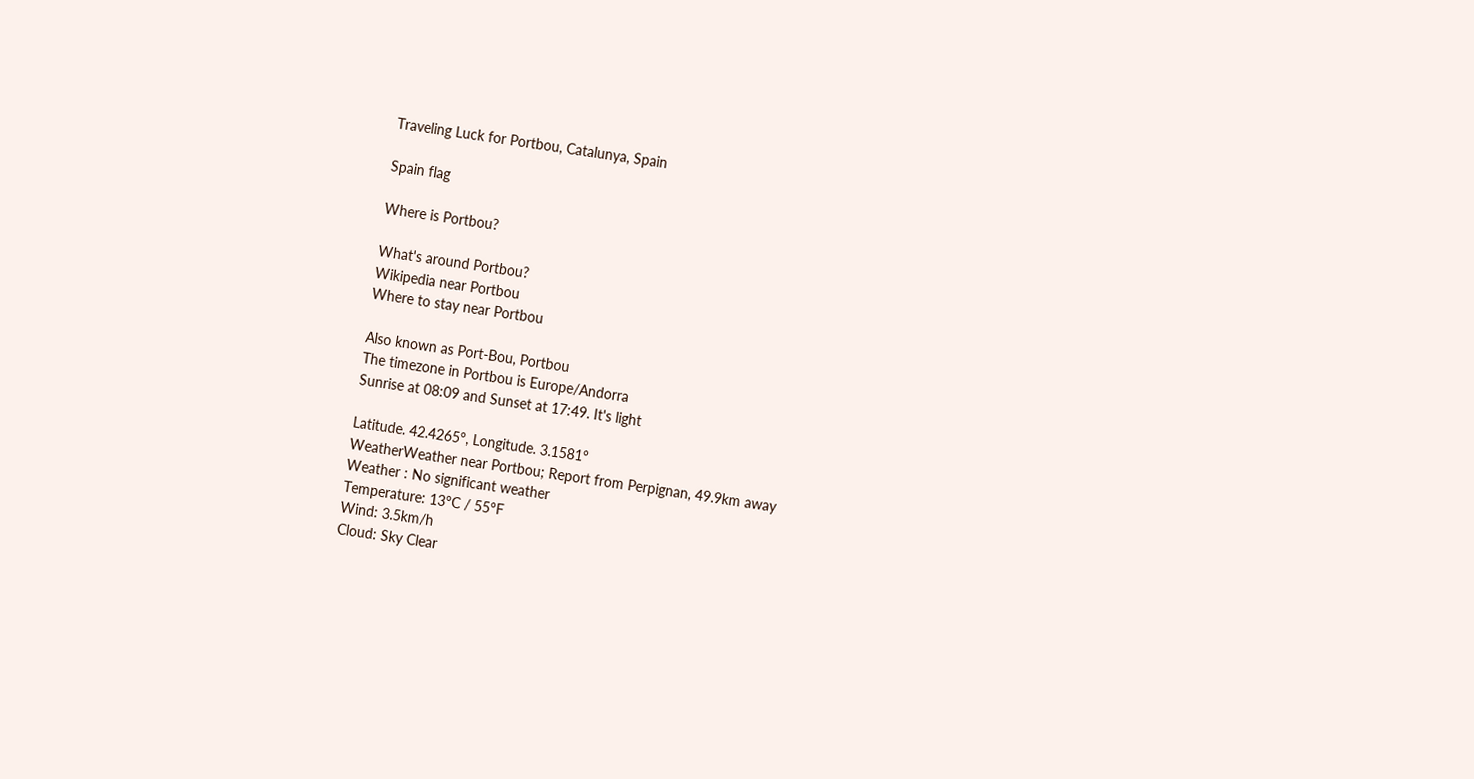Traveling Luck for Portbou, Catalunya, Spain

Spain flag

Where is Portbou?

What's around Portbou?
Wikipedia near Portbou
Where to stay near Portbou

Also known as Port-Bou, Portbou
The timezone in Portbou is Europe/Andorra
Sunrise at 08:09 and Sunset at 17:49. It's light

Latitude. 42.4265°, Longitude. 3.1581°
WeatherWeather near Portbou; Report from Perpignan, 49.9km away
Weather : No significant weather
Temperature: 13°C / 55°F
Wind: 3.5km/h
Cloud: Sky Clear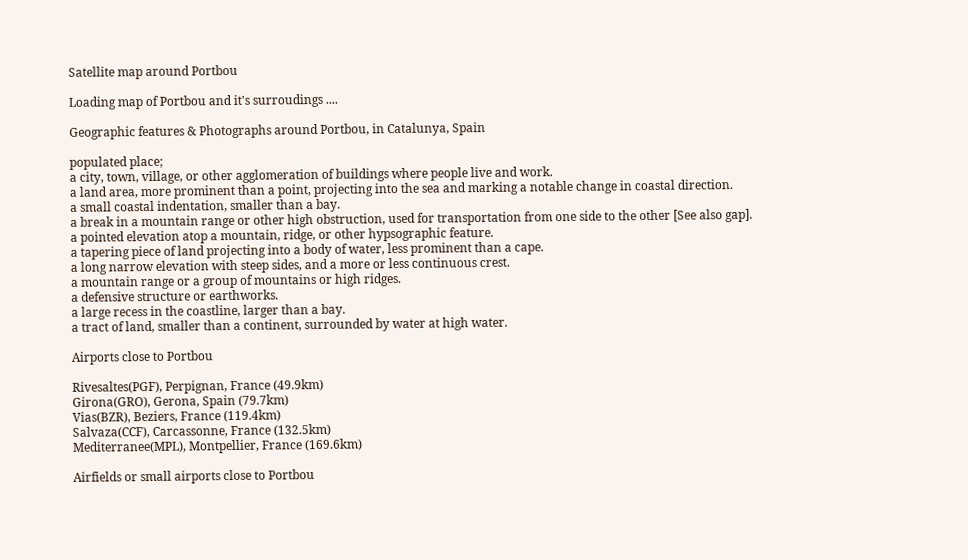Satellite map around Portbou

Loading map of Portbou and it's surroudings ....

Geographic features & Photographs around Portbou, in Catalunya, Spain

populated place;
a city, town, village, or other agglomeration of buildings where people live and work.
a land area, more prominent than a point, projecting into the sea and marking a notable change in coastal direction.
a small coastal indentation, smaller than a bay.
a break in a mountain range or other high obstruction, used for transportation from one side to the other [See also gap].
a pointed elevation atop a mountain, ridge, or other hypsographic feature.
a tapering piece of land projecting into a body of water, less prominent than a cape.
a long narrow elevation with steep sides, and a more or less continuous crest.
a mountain range or a group of mountains or high ridges.
a defensive structure or earthworks.
a large recess in the coastline, larger than a bay.
a tract of land, smaller than a continent, surrounded by water at high water.

Airports close to Portbou

Rivesaltes(PGF), Perpignan, France (49.9km)
Girona(GRO), Gerona, Spain (79.7km)
Vias(BZR), Beziers, France (119.4km)
Salvaza(CCF), Carcassonne, France (132.5km)
Mediterranee(MPL), Montpellier, France (169.6km)

Airfields or small airports close to Portbou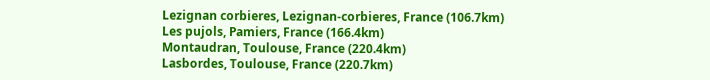Lezignan corbieres, Lezignan-corbieres, France (106.7km)
Les pujols, Pamiers, France (166.4km)
Montaudran, Toulouse, France (220.4km)
Lasbordes, Toulouse, France (220.7km)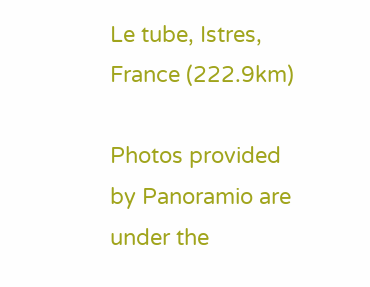Le tube, Istres, France (222.9km)

Photos provided by Panoramio are under the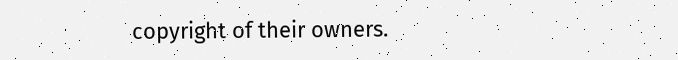copyright of their owners.